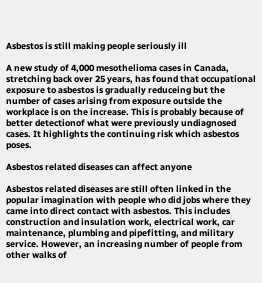Asbestos is still making people seriously ill

A new study of 4,000 mesothelioma cases in Canada, stretching back over 25 years, has found that occupational exposure to asbestos is gradually reduceing but the number of cases arising from exposure outside the workplace is on the increase. This is probably because of better detectionof what were previously undiagnosed cases. It highlights the continuing risk which asbestos poses.

Asbestos related diseases can affect anyone

Asbestos related diseases are still often linked in the popular imagination with people who did jobs where they came into direct contact with asbestos. This includes construction and insulation work, electrical work, car maintenance, plumbing and pipefitting, and military service. However, an increasing number of people from other walks of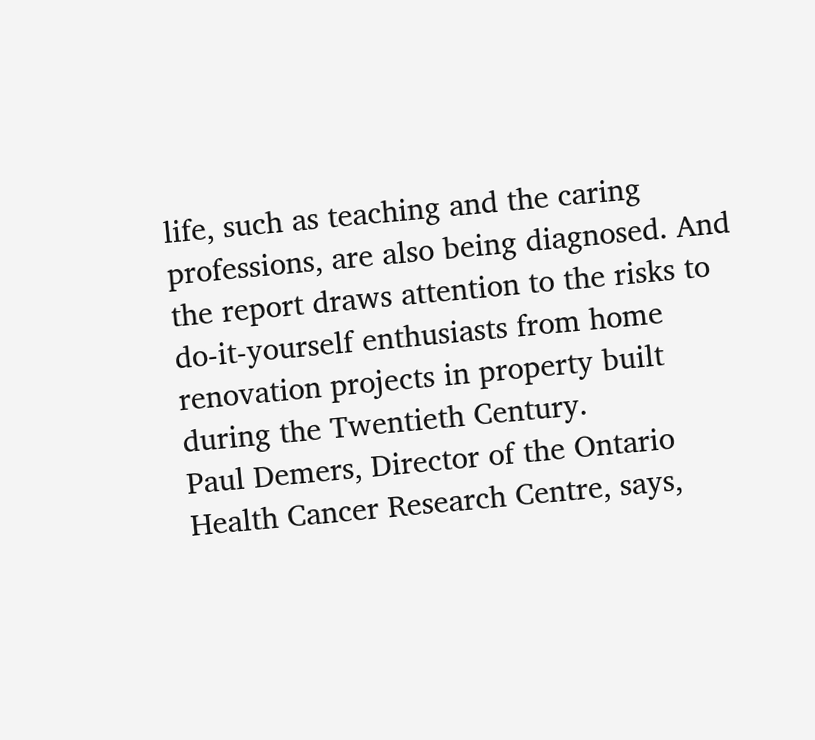life, such as teaching and the caring professions, are also being diagnosed. And the report draws attention to the risks to do-it-yourself enthusiasts from home renovation projects in property built during the Twentieth Century.
Paul Demers, Director of the Ontario Health Cancer Research Centre, says,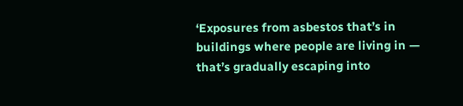‘Exposures from asbestos that’s in buildings where people are living in — that’s gradually escaping into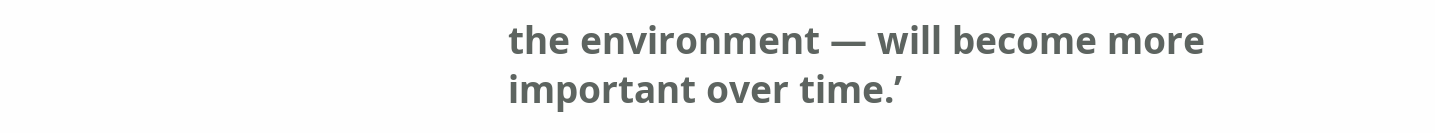the environment — will become more important over time.’